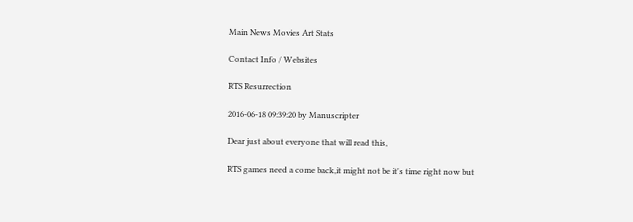Main News Movies Art Stats

Contact Info / Websites

RTS Resurrection

2016-06-18 09:39:20 by Manuscripter

Dear just about everyone that will read this,

RTS games need a come back,it might not be it's time right now but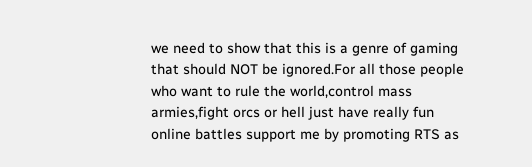we need to show that this is a genre of gaming that should NOT be ignored.For all those people who want to rule the world,control mass armies,fight orcs or hell just have really fun online battles support me by promoting RTS as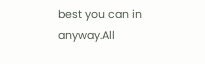best you can in anyway.All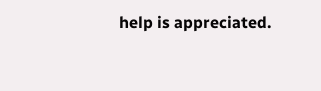help is appreciated.